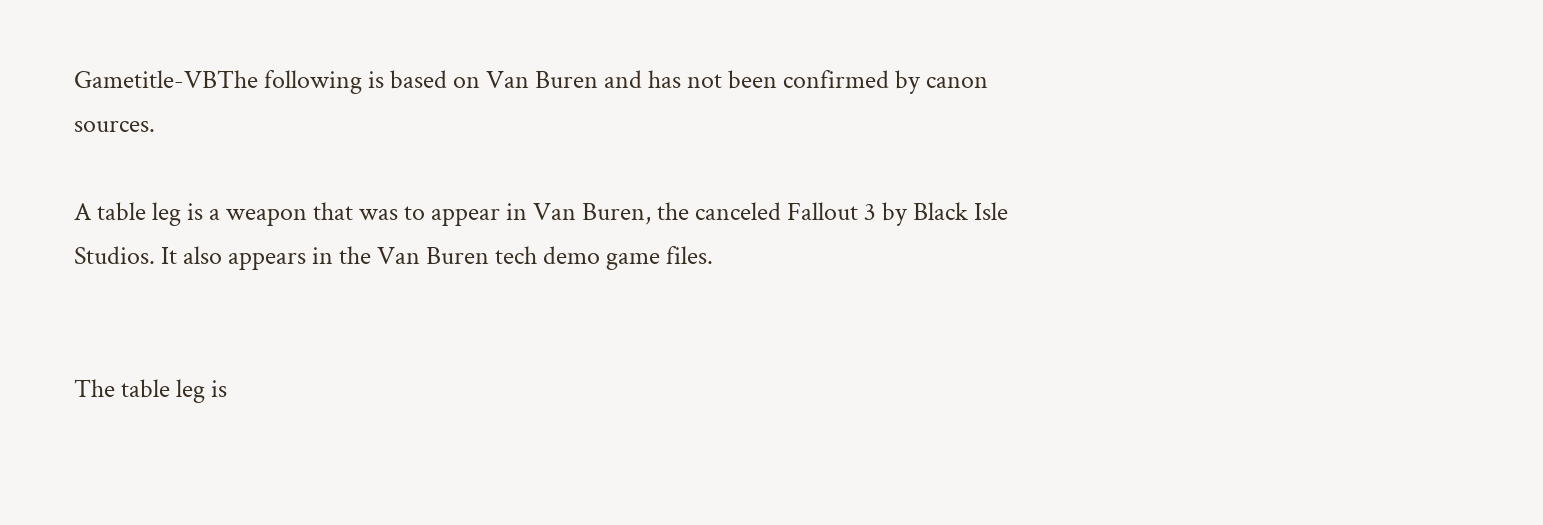Gametitle-VBThe following is based on Van Buren and has not been confirmed by canon sources.

A table leg is a weapon that was to appear in Van Buren, the canceled Fallout 3 by Black Isle Studios. It also appears in the Van Buren tech demo game files.


The table leg is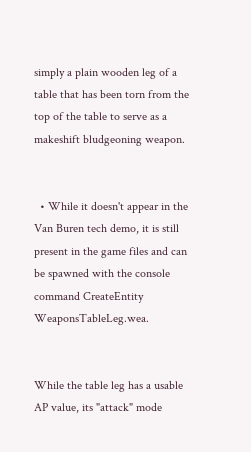simply a plain wooden leg of a table that has been torn from the top of the table to serve as a makeshift bludgeoning weapon.


  • While it doesn't appear in the Van Buren tech demo, it is still present in the game files and can be spawned with the console command CreateEntity WeaponsTableLeg.wea.


While the table leg has a usable AP value, its "attack" mode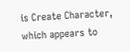is Create Character, which appears to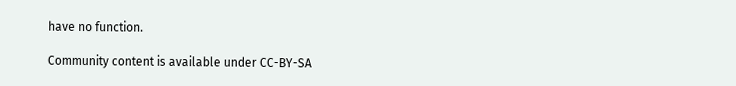have no function.

Community content is available under CC-BY-SA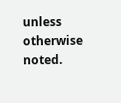unless otherwise noted.